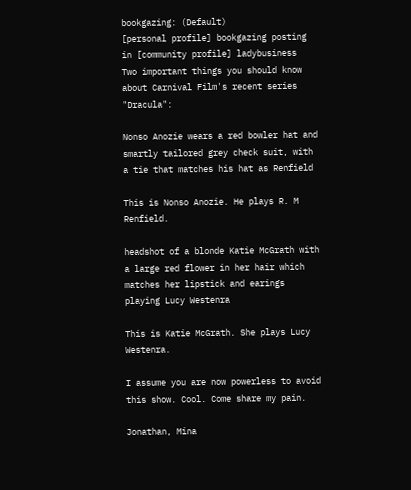bookgazing: (Default)
[personal profile] bookgazing posting in [community profile] ladybusiness
Two important things you should know about Carnival Film's recent series "Dracula":

Nonso Anozie wears a red bowler hat and smartly tailored grey check suit, with a tie that matches his hat as Renfield

This is Nonso Anozie. He plays R. M Renfield.

headshot of a blonde Katie McGrath with a large red flower in her hair which matches her lipstick and earings playing Lucy Westenra

This is Katie McGrath. She plays Lucy Westenra.

I assume you are now powerless to avoid this show. Cool. Come share my pain.

Jonathan, Mina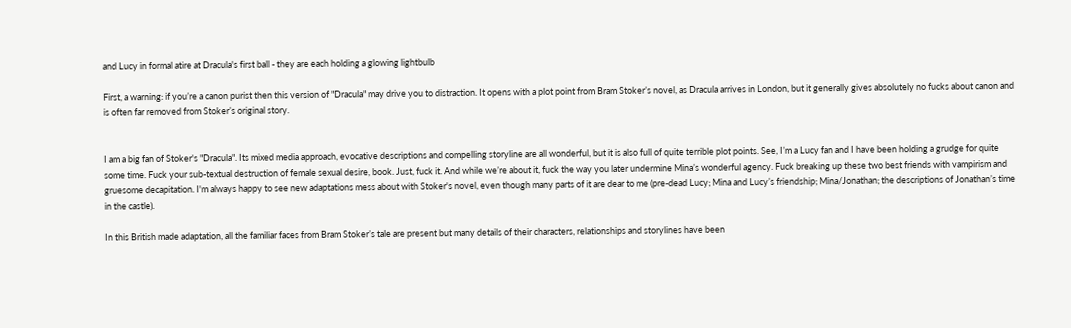and Lucy in formal atire at Dracula's first ball - they are each holding a glowing lightbulb

First, a warning: if you’re a canon purist then this version of "Dracula" may drive you to distraction. It opens with a plot point from Bram Stoker’s novel, as Dracula arrives in London, but it generally gives absolutely no fucks about canon and is often far removed from Stoker’s original story.


I am a big fan of Stoker's "Dracula". Its mixed media approach, evocative descriptions and compelling storyline are all wonderful, but it is also full of quite terrible plot points. See, I’m a Lucy fan and I have been holding a grudge for quite some time. Fuck your sub-textual destruction of female sexual desire, book. Just, fuck it. And while we’re about it, fuck the way you later undermine Mina’s wonderful agency. Fuck breaking up these two best friends with vampirism and gruesome decapitation. I'm always happy to see new adaptations mess about with Stoker's novel, even though many parts of it are dear to me (pre-dead Lucy; Mina and Lucy’s friendship; Mina/Jonathan; the descriptions of Jonathan’s time in the castle).

In this British made adaptation, all the familiar faces from Bram Stoker’s tale are present but many details of their characters, relationships and storylines have been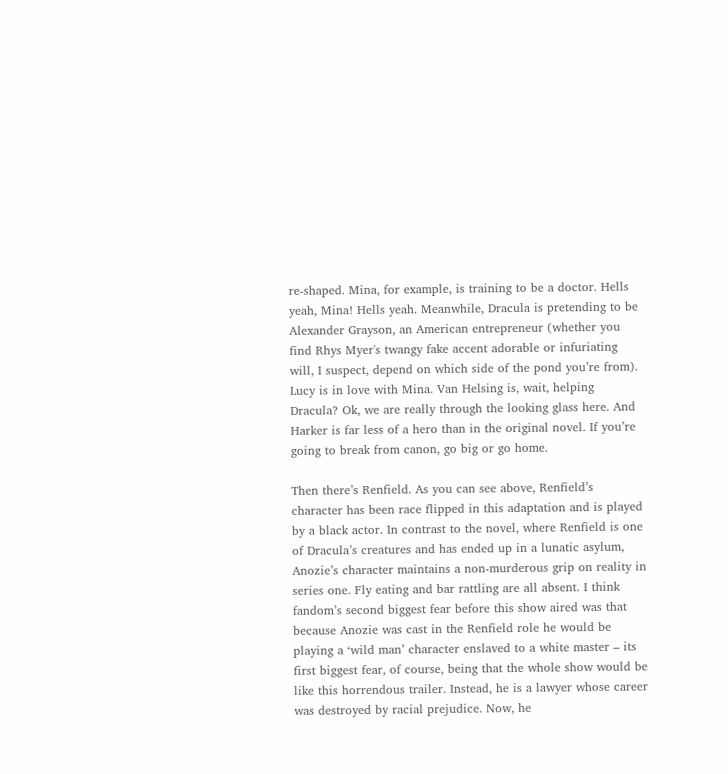re-shaped. Mina, for example, is training to be a doctor. Hells yeah, Mina! Hells yeah. Meanwhile, Dracula is pretending to be Alexander Grayson, an American entrepreneur (whether you find Rhys Myer's twangy fake accent adorable or infuriating will, I suspect, depend on which side of the pond you’re from). Lucy is in love with Mina. Van Helsing is, wait, helping Dracula? Ok, we are really through the looking glass here. And Harker is far less of a hero than in the original novel. If you’re going to break from canon, go big or go home.

Then there’s Renfield. As you can see above, Renfield’s character has been race flipped in this adaptation and is played by a black actor. In contrast to the novel, where Renfield is one of Dracula’s creatures and has ended up in a lunatic asylum, Anozie’s character maintains a non-murderous grip on reality in series one. Fly eating and bar rattling are all absent. I think fandom’s second biggest fear before this show aired was that because Anozie was cast in the Renfield role he would be playing a ‘wild man’ character enslaved to a white master – its first biggest fear, of course, being that the whole show would be like this horrendous trailer. Instead, he is a lawyer whose career was destroyed by racial prejudice. Now, he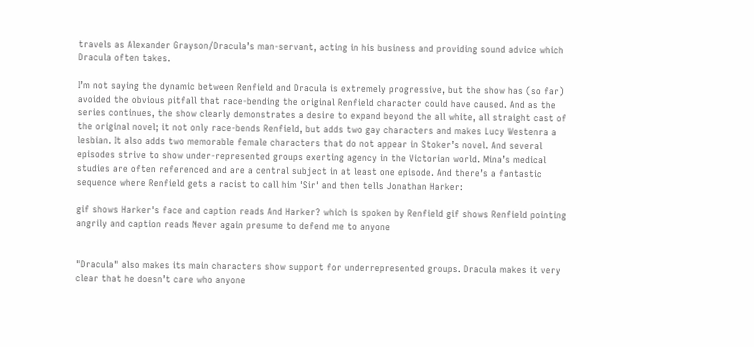travels as Alexander Grayson/Dracula’s man-servant, acting in his business and providing sound advice which Dracula often takes.

I’m not saying the dynamic between Renfield and Dracula is extremely progressive, but the show has (so far) avoided the obvious pitfall that race-bending the original Renfield character could have caused. And as the series continues, the show clearly demonstrates a desire to expand beyond the all white, all straight cast of the original novel; it not only race-bends Renfield, but adds two gay characters and makes Lucy Westenra a lesbian. It also adds two memorable female characters that do not appear in Stoker’s novel. And several episodes strive to show under-represented groups exerting agency in the Victorian world. Mina’s medical studies are often referenced and are a central subject in at least one episode. And there’s a fantastic sequence where Renfield gets a racist to call him 'Sir' and then tells Jonathan Harker:

gif shows Harker's face and caption reads And Harker? which is spoken by Renfield gif shows Renfield pointing angrily and caption reads Never again presume to defend me to anyone


"Dracula" also makes its main characters show support for underrepresented groups. Dracula makes it very clear that he doesn’t care who anyone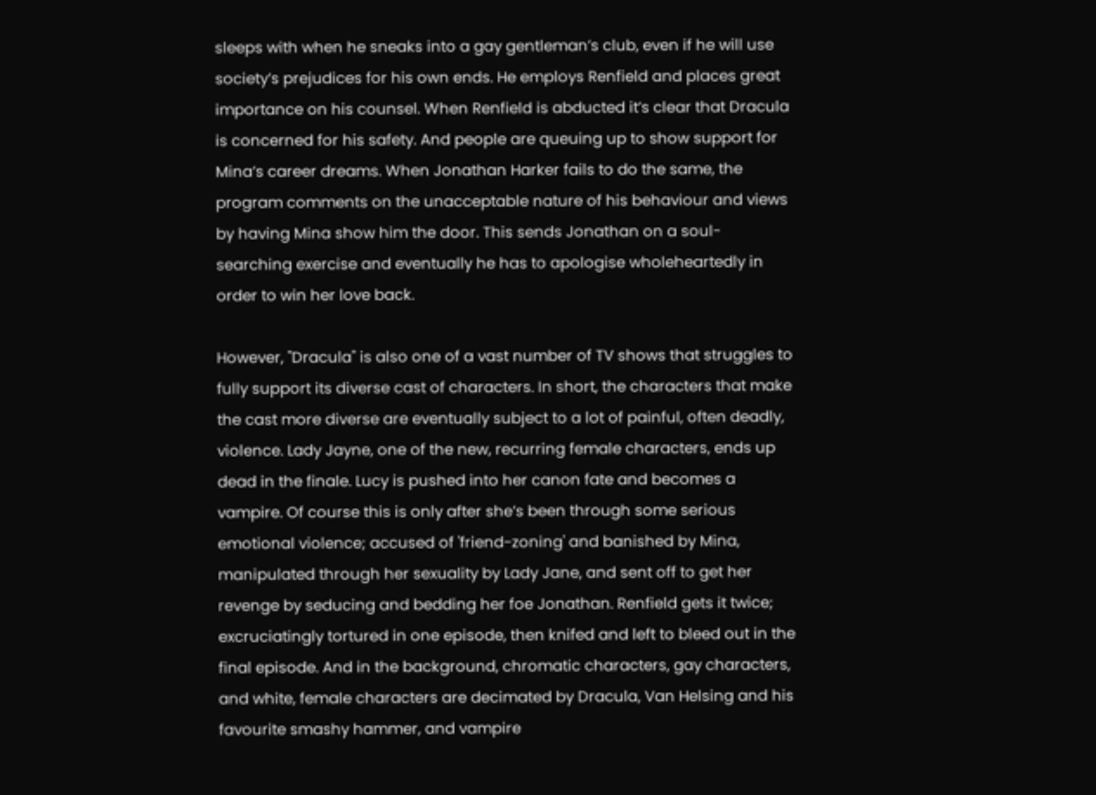sleeps with when he sneaks into a gay gentleman’s club, even if he will use society’s prejudices for his own ends. He employs Renfield and places great importance on his counsel. When Renfield is abducted it’s clear that Dracula is concerned for his safety. And people are queuing up to show support for Mina’s career dreams. When Jonathan Harker fails to do the same, the program comments on the unacceptable nature of his behaviour and views by having Mina show him the door. This sends Jonathan on a soul-searching exercise and eventually he has to apologise wholeheartedly in order to win her love back.

However, "Dracula" is also one of a vast number of TV shows that struggles to fully support its diverse cast of characters. In short, the characters that make the cast more diverse are eventually subject to a lot of painful, often deadly, violence. Lady Jayne, one of the new, recurring female characters, ends up dead in the finale. Lucy is pushed into her canon fate and becomes a vampire. Of course this is only after she’s been through some serious emotional violence; accused of 'friend-zoning' and banished by Mina, manipulated through her sexuality by Lady Jane, and sent off to get her revenge by seducing and bedding her foe Jonathan. Renfield gets it twice; excruciatingly tortured in one episode, then knifed and left to bleed out in the final episode. And in the background, chromatic characters, gay characters, and white, female characters are decimated by Dracula, Van Helsing and his favourite smashy hammer, and vampire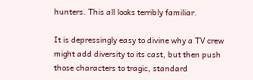hunters. This all looks terribly familiar.

It is depressingly easy to divine why a TV crew might add diversity to its cast, but then push those characters to tragic, standard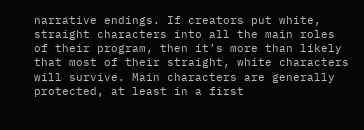narrative endings. If creators put white, straight characters into all the main roles of their program, then it’s more than likely that most of their straight, white characters will survive. Main characters are generally protected, at least in a first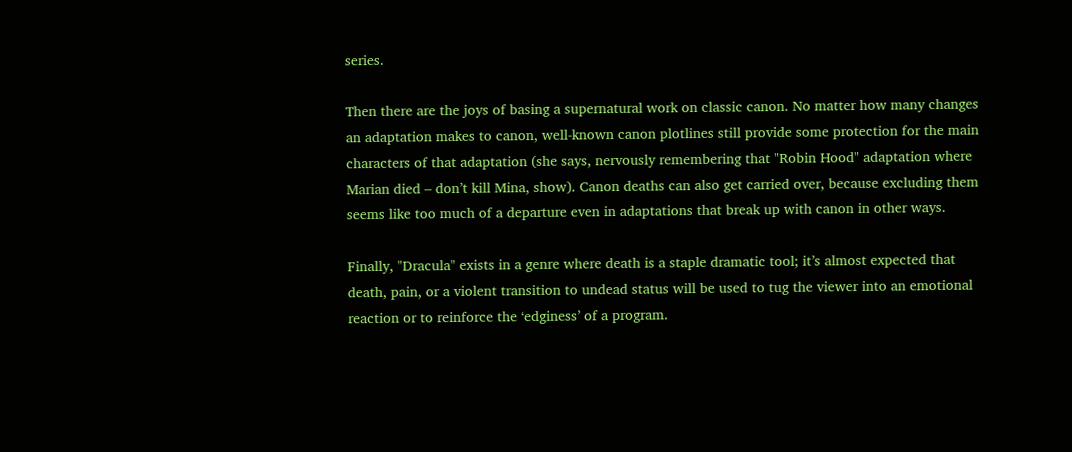series.

Then there are the joys of basing a supernatural work on classic canon. No matter how many changes an adaptation makes to canon, well-known canon plotlines still provide some protection for the main characters of that adaptation (she says, nervously remembering that "Robin Hood" adaptation where Marian died – don’t kill Mina, show). Canon deaths can also get carried over, because excluding them seems like too much of a departure even in adaptations that break up with canon in other ways.

Finally, "Dracula" exists in a genre where death is a staple dramatic tool; it’s almost expected that death, pain, or a violent transition to undead status will be used to tug the viewer into an emotional reaction or to reinforce the ‘edginess’ of a program.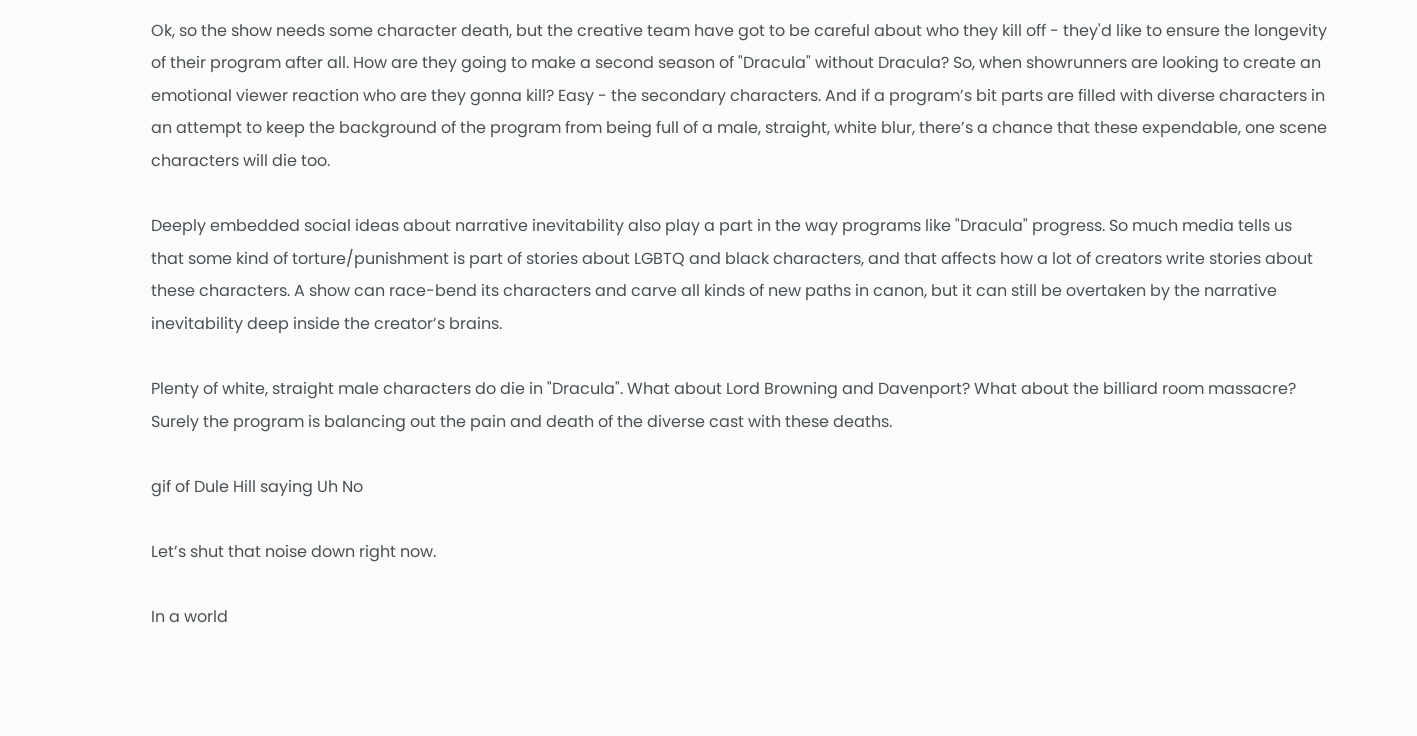Ok, so the show needs some character death, but the creative team have got to be careful about who they kill off - they'd like to ensure the longevity of their program after all. How are they going to make a second season of "Dracula" without Dracula? So, when showrunners are looking to create an emotional viewer reaction who are they gonna kill? Easy - the secondary characters. And if a program’s bit parts are filled with diverse characters in an attempt to keep the background of the program from being full of a male, straight, white blur, there’s a chance that these expendable, one scene characters will die too.

Deeply embedded social ideas about narrative inevitability also play a part in the way programs like "Dracula" progress. So much media tells us that some kind of torture/punishment is part of stories about LGBTQ and black characters, and that affects how a lot of creators write stories about these characters. A show can race-bend its characters and carve all kinds of new paths in canon, but it can still be overtaken by the narrative inevitability deep inside the creator’s brains.

Plenty of white, straight male characters do die in "Dracula". What about Lord Browning and Davenport? What about the billiard room massacre? Surely the program is balancing out the pain and death of the diverse cast with these deaths.

gif of Dule Hill saying Uh No

Let’s shut that noise down right now.

In a world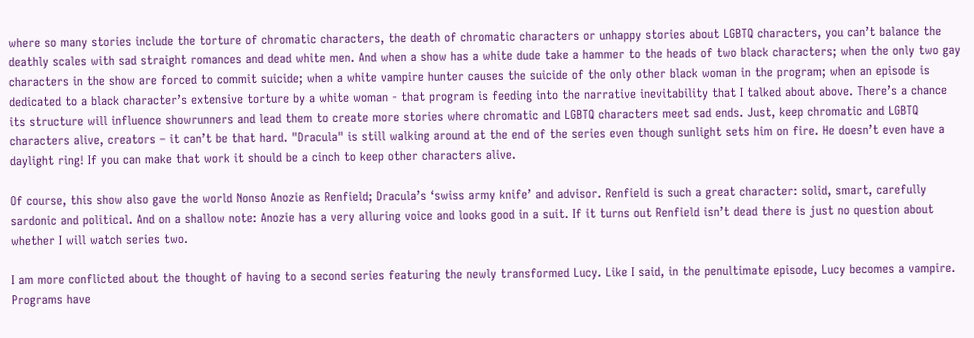where so many stories include the torture of chromatic characters, the death of chromatic characters or unhappy stories about LGBTQ characters, you can’t balance the deathly scales with sad straight romances and dead white men. And when a show has a white dude take a hammer to the heads of two black characters; when the only two gay characters in the show are forced to commit suicide; when a white vampire hunter causes the suicide of the only other black woman in the program; when an episode is dedicated to a black character’s extensive torture by a white woman - that program is feeding into the narrative inevitability that I talked about above. There’s a chance its structure will influence showrunners and lead them to create more stories where chromatic and LGBTQ characters meet sad ends. Just, keep chromatic and LGBTQ characters alive, creators – it can’t be that hard. "Dracula" is still walking around at the end of the series even though sunlight sets him on fire. He doesn’t even have a daylight ring! If you can make that work it should be a cinch to keep other characters alive.

Of course, this show also gave the world Nonso Anozie as Renfield; Dracula’s ‘swiss army knife’ and advisor. Renfield is such a great character: solid, smart, carefully sardonic and political. And on a shallow note: Anozie has a very alluring voice and looks good in a suit. If it turns out Renfield isn’t dead there is just no question about whether I will watch series two.

I am more conflicted about the thought of having to a second series featuring the newly transformed Lucy. Like I said, in the penultimate episode, Lucy becomes a vampire. Programs have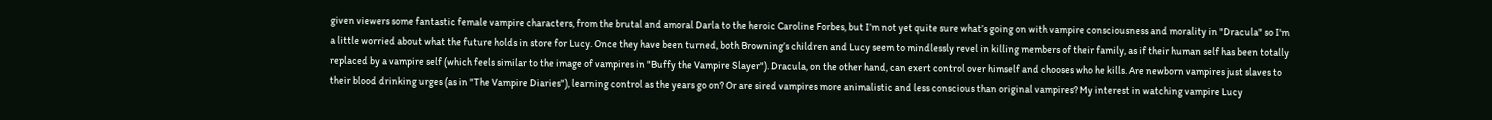given viewers some fantastic female vampire characters, from the brutal and amoral Darla to the heroic Caroline Forbes, but I’m not yet quite sure what’s going on with vampire consciousness and morality in "Dracula" so I'm a little worried about what the future holds in store for Lucy. Once they have been turned, both Browning’s children and Lucy seem to mindlessly revel in killing members of their family, as if their human self has been totally replaced by a vampire self (which feels similar to the image of vampires in "Buffy the Vampire Slayer"). Dracula, on the other hand, can exert control over himself and chooses who he kills. Are newborn vampires just slaves to their blood drinking urges (as in "The Vampire Diaries"), learning control as the years go on? Or are sired vampires more animalistic and less conscious than original vampires? My interest in watching vampire Lucy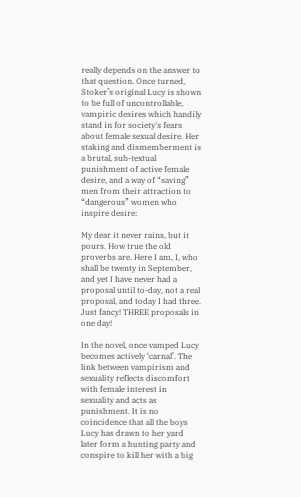really depends on the answer to that question. Once turned, Stoker’s original Lucy is shown to be full of uncontrollable, vampiric desires which handily stand in for society's fears about female sexual desire. Her staking and dismemberment is a brutal, sub-textual punishment of active female desire, and a way of “saving” men from their attraction to “dangerous” women who inspire desire:

My dear it never rains, but it pours. How true the old proverbs are. Here I am, I, who shall be twenty in September, and yet I have never had a proposal until to-day, not a real proposal, and today I had three. Just fancy! THREE proposals in one day!

In the novel, once vamped Lucy becomes actively ‘carnal’. The link between vampirism and sexuality reflects discomfort with female interest in sexuality and acts as punishment. It is no coincidence that all the boys Lucy has drawn to her yard later form a hunting party and conspire to kill her with a big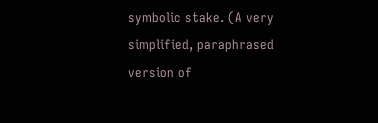symbolic stake. (A very simplified, paraphrased version of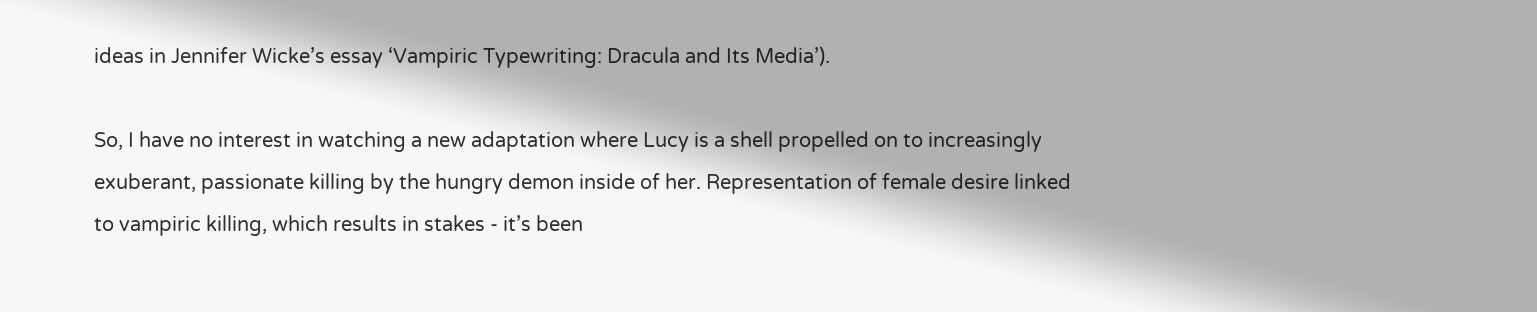ideas in Jennifer Wicke’s essay ‘Vampiric Typewriting: Dracula and Its Media’).

So, I have no interest in watching a new adaptation where Lucy is a shell propelled on to increasingly exuberant, passionate killing by the hungry demon inside of her. Representation of female desire linked to vampiric killing, which results in stakes - it’s been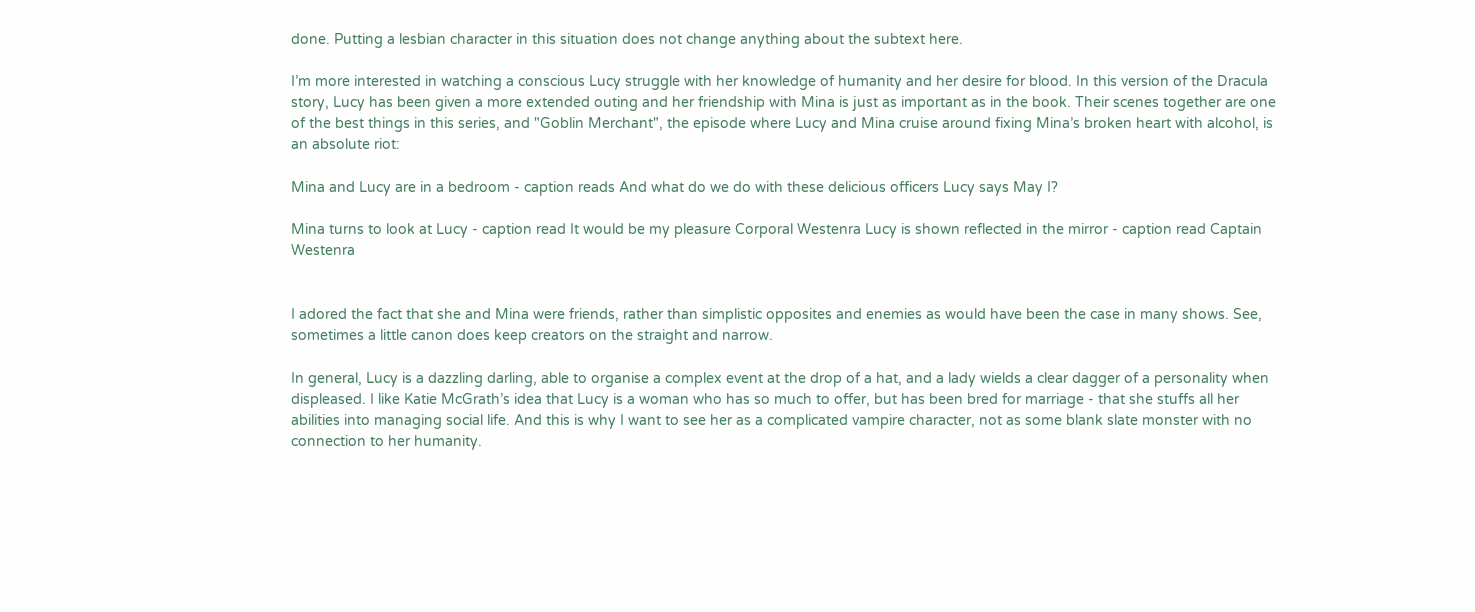done. Putting a lesbian character in this situation does not change anything about the subtext here.

I’m more interested in watching a conscious Lucy struggle with her knowledge of humanity and her desire for blood. In this version of the Dracula story, Lucy has been given a more extended outing and her friendship with Mina is just as important as in the book. Their scenes together are one of the best things in this series, and "Goblin Merchant", the episode where Lucy and Mina cruise around fixing Mina’s broken heart with alcohol, is an absolute riot:

Mina and Lucy are in a bedroom - caption reads And what do we do with these delicious officers Lucy says May I?

Mina turns to look at Lucy - caption read It would be my pleasure Corporal Westenra Lucy is shown reflected in the mirror - caption read Captain Westenra


I adored the fact that she and Mina were friends, rather than simplistic opposites and enemies as would have been the case in many shows. See, sometimes a little canon does keep creators on the straight and narrow.

In general, Lucy is a dazzling darling, able to organise a complex event at the drop of a hat, and a lady wields a clear dagger of a personality when displeased. I like Katie McGrath’s idea that Lucy is a woman who has so much to offer, but has been bred for marriage - that she stuffs all her abilities into managing social life. And this is why I want to see her as a complicated vampire character, not as some blank slate monster with no connection to her humanity.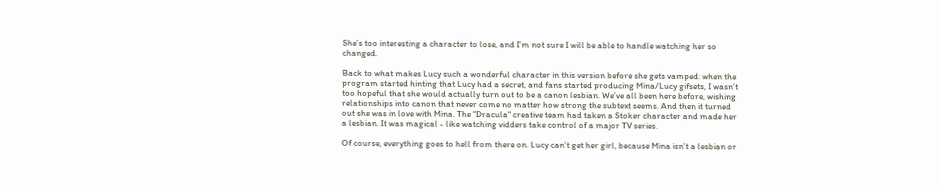She’s too interesting a character to lose, and I’m not sure I will be able to handle watching her so changed.

Back to what makes Lucy such a wonderful character in this version before she gets vamped: when the program started hinting that Lucy had a secret, and fans started producing Mina/Lucy gifsets, I wasn’t too hopeful that she would actually turn out to be a canon lesbian. We’ve all been here before, wishing relationships into canon that never come no matter how strong the subtext seems. And then it turned out she was in love with Mina. The "Dracula" creative team had taken a Stoker character and made her a lesbian. It was magical - like watching vidders take control of a major TV series.

Of course, everything goes to hell from there on. Lucy can’t get her girl, because Mina isn’t a lesbian or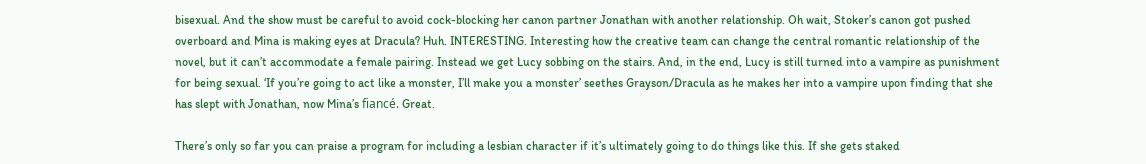bisexual. And the show must be careful to avoid cock-blocking her canon partner Jonathan with another relationship. Oh wait, Stoker’s canon got pushed overboard and Mina is making eyes at Dracula? Huh. INTERESTING. Interesting how the creative team can change the central romantic relationship of the novel, but it can’t accommodate a female pairing. Instead we get Lucy sobbing on the stairs. And, in the end, Lucy is still turned into a vampire as punishment for being sexual. ‘If you’re going to act like a monster, I’ll make you a monster’ seethes Grayson/Dracula as he makes her into a vampire upon finding that she has slept with Jonathan, now Mina’s fiancé. Great.

There’s only so far you can praise a program for including a lesbian character if it’s ultimately going to do things like this. If she gets staked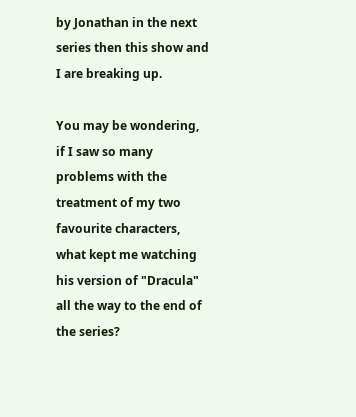by Jonathan in the next series then this show and I are breaking up.

You may be wondering, if I saw so many problems with the treatment of my two favourite characters, what kept me watching his version of "Dracula" all the way to the end of the series?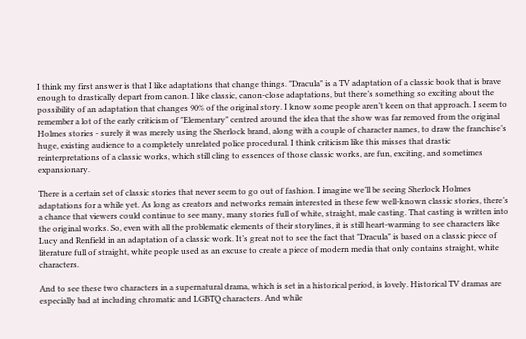I think my first answer is that I like adaptations that change things. "Dracula" is a TV adaptation of a classic book that is brave enough to drastically depart from canon. I like classic, canon-close adaptations, but there’s something so exciting about the possibility of an adaptation that changes 90% of the original story. I know some people aren’t keen on that approach. I seem to remember a lot of the early criticism of "Elementary" centred around the idea that the show was far removed from the original Holmes stories - surely it was merely using the Sherlock brand, along with a couple of character names, to draw the franchise’s huge, existing audience to a completely unrelated police procedural. I think criticism like this misses that drastic reinterpretations of a classic works, which still cling to essences of those classic works, are fun, exciting, and sometimes expansionary.

There is a certain set of classic stories that never seem to go out of fashion. I imagine we’ll be seeing Sherlock Holmes adaptations for a while yet. As long as creators and networks remain interested in these few well-known classic stories, there’s a chance that viewers could continue to see many, many stories full of white, straight, male casting. That casting is written into the original works. So, even with all the problematic elements of their storylines, it is still heart-warming to see characters like Lucy and Renfield in an adaptation of a classic work. It’s great not to see the fact that "Dracula" is based on a classic piece of literature full of straight, white people used as an excuse to create a piece of modern media that only contains straight, white characters.

And to see these two characters in a supernatural drama, which is set in a historical period, is lovely. Historical TV dramas are especially bad at including chromatic and LGBTQ characters. And while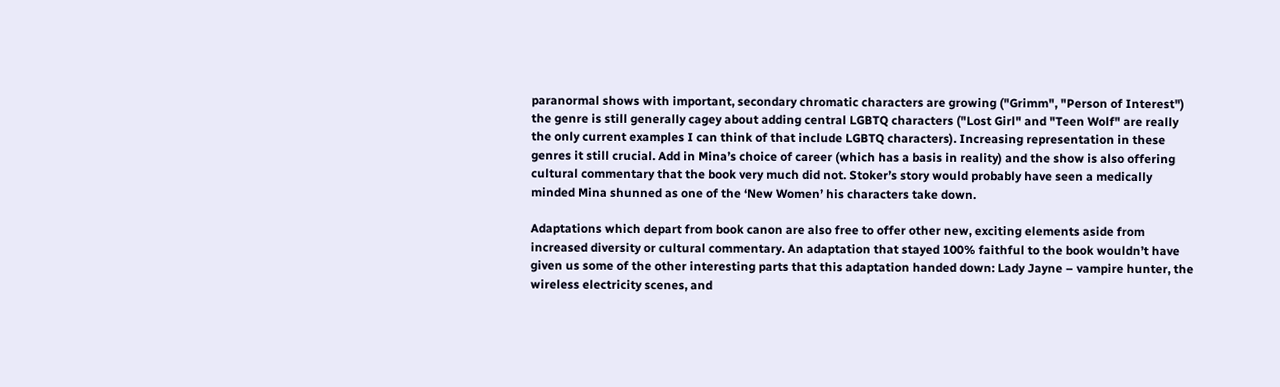paranormal shows with important, secondary chromatic characters are growing ("Grimm", "Person of Interest") the genre is still generally cagey about adding central LGBTQ characters ("Lost Girl" and "Teen Wolf" are really the only current examples I can think of that include LGBTQ characters). Increasing representation in these genres it still crucial. Add in Mina’s choice of career (which has a basis in reality) and the show is also offering cultural commentary that the book very much did not. Stoker’s story would probably have seen a medically minded Mina shunned as one of the ‘New Women’ his characters take down.

Adaptations which depart from book canon are also free to offer other new, exciting elements aside from increased diversity or cultural commentary. An adaptation that stayed 100% faithful to the book wouldn’t have given us some of the other interesting parts that this adaptation handed down: Lady Jayne – vampire hunter, the wireless electricity scenes, and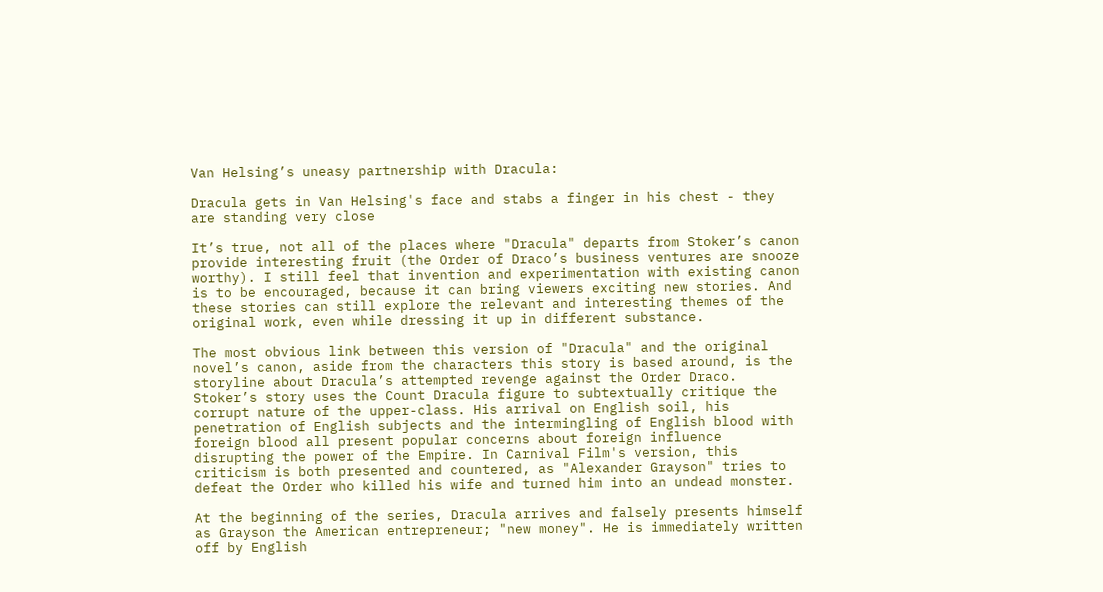Van Helsing’s uneasy partnership with Dracula:

Dracula gets in Van Helsing's face and stabs a finger in his chest - they are standing very close

It’s true, not all of the places where "Dracula" departs from Stoker’s canon provide interesting fruit (the Order of Draco’s business ventures are snooze worthy). I still feel that invention and experimentation with existing canon is to be encouraged, because it can bring viewers exciting new stories. And these stories can still explore the relevant and interesting themes of the original work, even while dressing it up in different substance.

The most obvious link between this version of "Dracula" and the original novel’s canon, aside from the characters this story is based around, is the storyline about Dracula’s attempted revenge against the Order Draco. Stoker’s story uses the Count Dracula figure to subtextually critique the corrupt nature of the upper-class. His arrival on English soil, his penetration of English subjects and the intermingling of English blood with foreign blood all present popular concerns about foreign influence disrupting the power of the Empire. In Carnival Film's version, this criticism is both presented and countered, as "Alexander Grayson" tries to defeat the Order who killed his wife and turned him into an undead monster.

At the beginning of the series, Dracula arrives and falsely presents himself as Grayson the American entrepreneur; "new money". He is immediately written off by English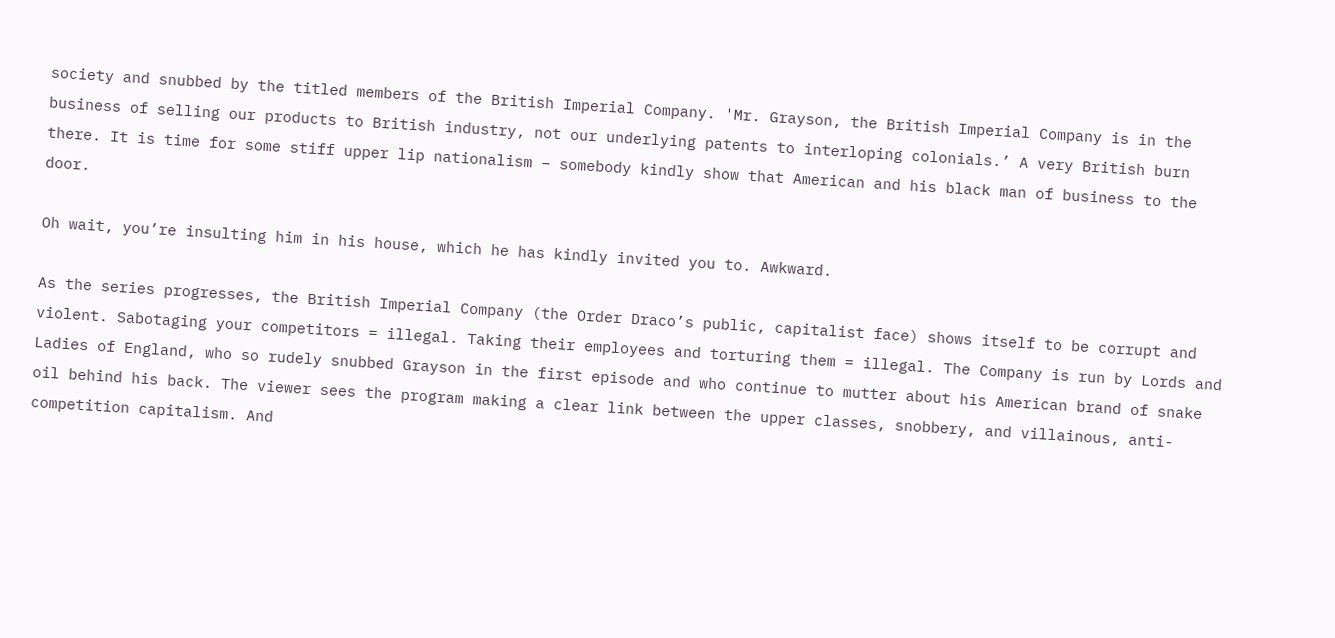society and snubbed by the titled members of the British Imperial Company. 'Mr. Grayson, the British Imperial Company is in the business of selling our products to British industry, not our underlying patents to interloping colonials.’ A very British burn there. It is time for some stiff upper lip nationalism – somebody kindly show that American and his black man of business to the door.

Oh wait, you’re insulting him in his house, which he has kindly invited you to. Awkward.

As the series progresses, the British Imperial Company (the Order Draco’s public, capitalist face) shows itself to be corrupt and violent. Sabotaging your competitors = illegal. Taking their employees and torturing them = illegal. The Company is run by Lords and Ladies of England, who so rudely snubbed Grayson in the first episode and who continue to mutter about his American brand of snake oil behind his back. The viewer sees the program making a clear link between the upper classes, snobbery, and villainous, anti-competition capitalism. And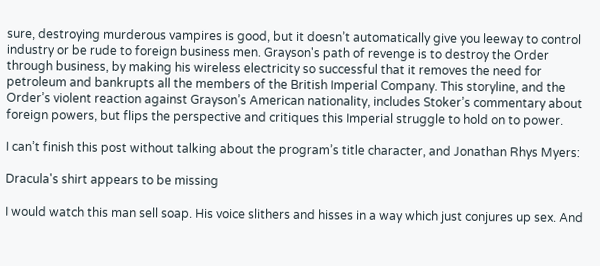sure, destroying murderous vampires is good, but it doesn’t automatically give you leeway to control industry or be rude to foreign business men. Grayson's path of revenge is to destroy the Order through business, by making his wireless electricity so successful that it removes the need for petroleum and bankrupts all the members of the British Imperial Company. This storyline, and the Order’s violent reaction against Grayson’s American nationality, includes Stoker’s commentary about foreign powers, but flips the perspective and critiques this Imperial struggle to hold on to power.

I can’t finish this post without talking about the program’s title character, and Jonathan Rhys Myers:

Dracula's shirt appears to be missing

I would watch this man sell soap. His voice slithers and hisses in a way which just conjures up sex. And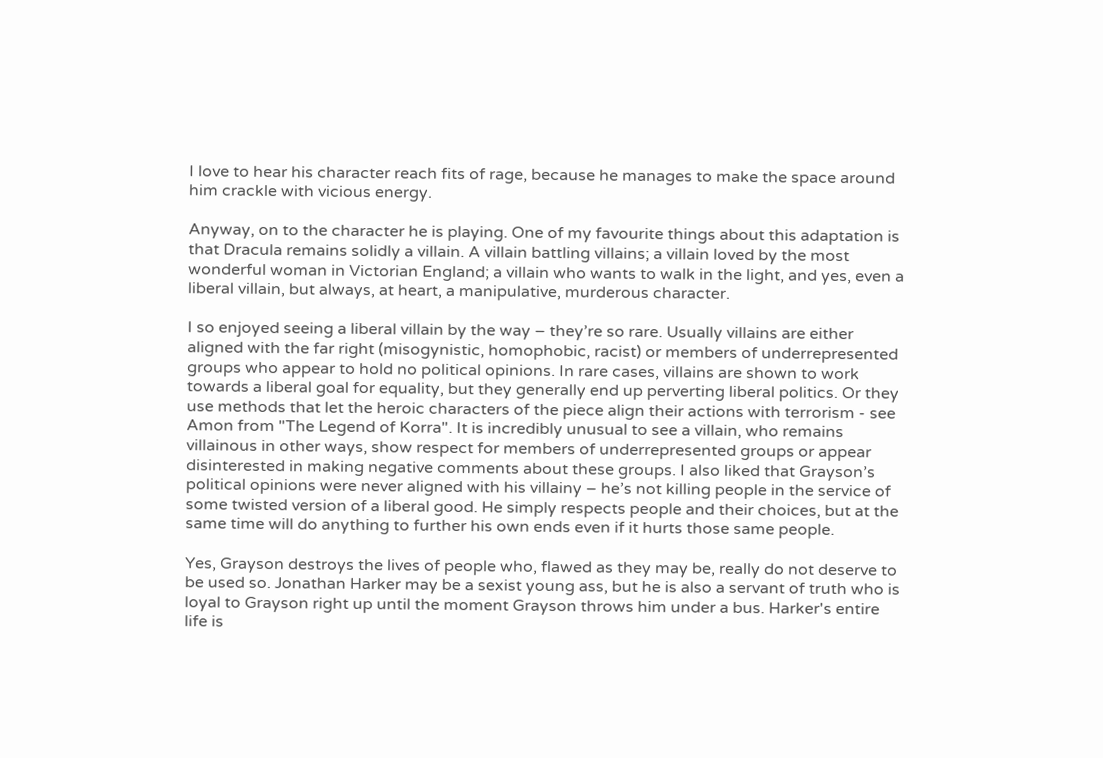I love to hear his character reach fits of rage, because he manages to make the space around him crackle with vicious energy.

Anyway, on to the character he is playing. One of my favourite things about this adaptation is that Dracula remains solidly a villain. A villain battling villains; a villain loved by the most wonderful woman in Victorian England; a villain who wants to walk in the light, and yes, even a liberal villain, but always, at heart, a manipulative, murderous character.

I so enjoyed seeing a liberal villain by the way – they’re so rare. Usually villains are either aligned with the far right (misogynistic, homophobic, racist) or members of underrepresented groups who appear to hold no political opinions. In rare cases, villains are shown to work towards a liberal goal for equality, but they generally end up perverting liberal politics. Or they use methods that let the heroic characters of the piece align their actions with terrorism - see Amon from "The Legend of Korra". It is incredibly unusual to see a villain, who remains villainous in other ways, show respect for members of underrepresented groups or appear disinterested in making negative comments about these groups. I also liked that Grayson’s political opinions were never aligned with his villainy – he’s not killing people in the service of some twisted version of a liberal good. He simply respects people and their choices, but at the same time will do anything to further his own ends even if it hurts those same people.

Yes, Grayson destroys the lives of people who, flawed as they may be, really do not deserve to be used so. Jonathan Harker may be a sexist young ass, but he is also a servant of truth who is loyal to Grayson right up until the moment Grayson throws him under a bus. Harker's entire life is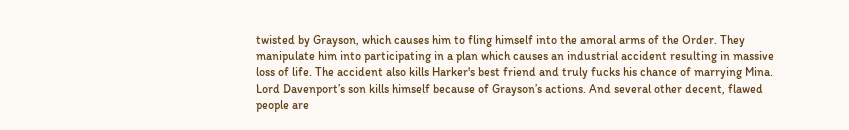twisted by Grayson, which causes him to fling himself into the amoral arms of the Order. They manipulate him into participating in a plan which causes an industrial accident resulting in massive loss of life. The accident also kills Harker's best friend and truly fucks his chance of marrying Mina. Lord Davenport’s son kills himself because of Grayson’s actions. And several other decent, flawed people are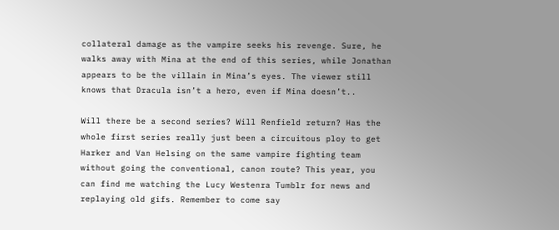collateral damage as the vampire seeks his revenge. Sure, he walks away with Mina at the end of this series, while Jonathan appears to be the villain in Mina’s eyes. The viewer still knows that Dracula isn’t a hero, even if Mina doesn’t..

Will there be a second series? Will Renfield return? Has the whole first series really just been a circuitous ploy to get Harker and Van Helsing on the same vampire fighting team without going the conventional, canon route? This year, you can find me watching the Lucy Westenra Tumblr for news and replaying old gifs. Remember to come say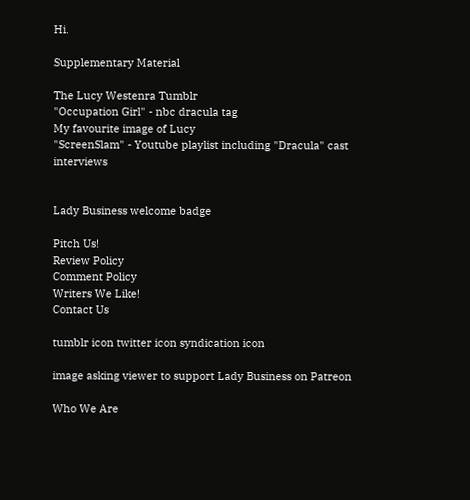Hi.

Supplementary Material

The Lucy Westenra Tumblr
"Occupation Girl" - nbc dracula tag
My favourite image of Lucy
"ScreenSlam" - Youtube playlist including "Dracula" cast interviews


Lady Business welcome badge

Pitch Us!
Review Policy
Comment Policy
Writers We Like!
Contact Us

tumblr icon twitter icon syndication icon

image asking viewer to support Lady Business on Patreon

Who We Are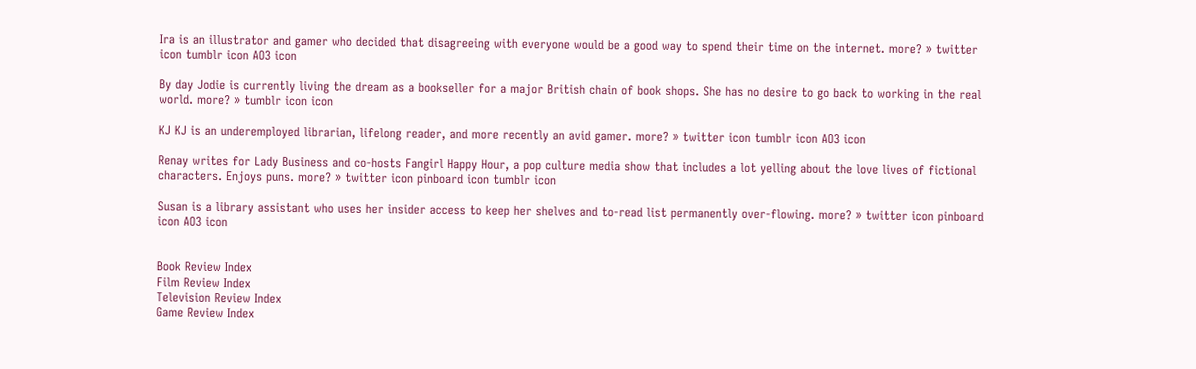Ira is an illustrator and gamer who decided that disagreeing with everyone would be a good way to spend their time on the internet. more? » twitter icon tumblr icon AO3 icon

By day Jodie is currently living the dream as a bookseller for a major British chain of book shops. She has no desire to go back to working in the real world. more? » tumblr icon icon

KJ KJ is an underemployed librarian, lifelong reader, and more recently an avid gamer. more? » twitter icon tumblr icon AO3 icon

Renay writes for Lady Business and co-hosts Fangirl Happy Hour, a pop culture media show that includes a lot yelling about the love lives of fictional characters. Enjoys puns. more? » twitter icon pinboard icon tumblr icon

Susan is a library assistant who uses her insider access to keep her shelves and to-read list permanently over-flowing. more? » twitter icon pinboard icon AO3 icon


Book Review Index
Film Review Index
Television Review Index
Game Review Index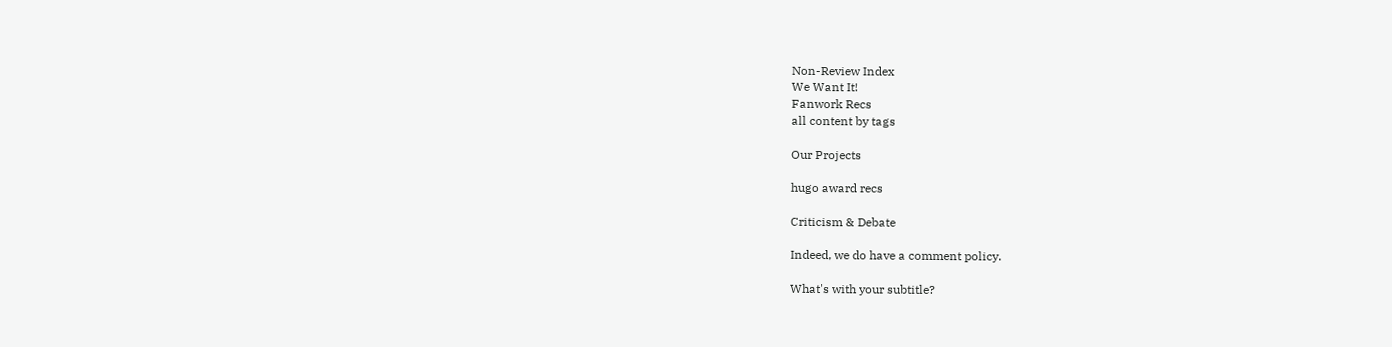Non-Review Index
We Want It!
Fanwork Recs
all content by tags

Our Projects

hugo award recs

Criticism & Debate

Indeed, we do have a comment policy.

What's with your subtitle?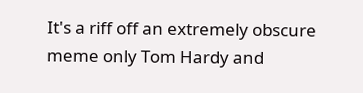It's a riff off an extremely obscure meme only Tom Hardy and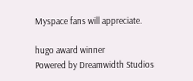Myspace fans will appreciate.

hugo award winner
Powered by Dreamwidth Studios